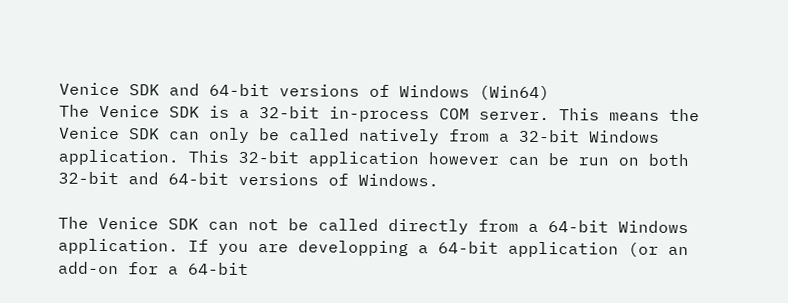Venice SDK and 64-bit versions of Windows (Win64)
The Venice SDK is a 32-bit in-process COM server. This means the Venice SDK can only be called natively from a 32-bit Windows application. This 32-bit application however can be run on both 32-bit and 64-bit versions of Windows.

The Venice SDK can not be called directly from a 64-bit Windows application. If you are developping a 64-bit application (or an add-on for a 64-bit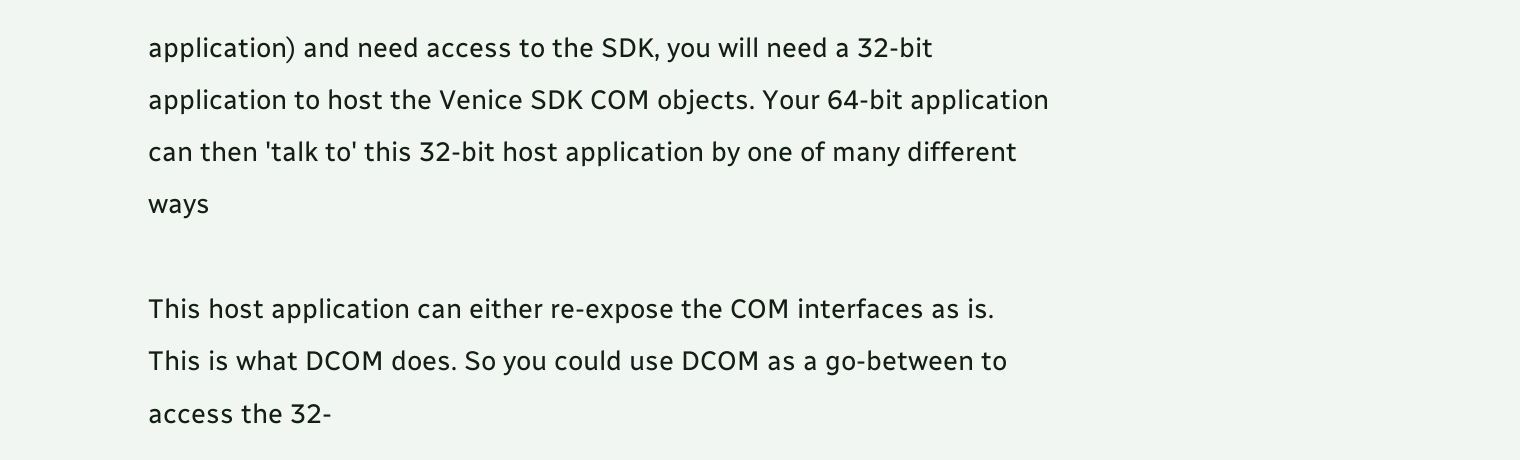application) and need access to the SDK, you will need a 32-bit application to host the Venice SDK COM objects. Your 64-bit application can then 'talk to' this 32-bit host application by one of many different ways

This host application can either re-expose the COM interfaces as is. This is what DCOM does. So you could use DCOM as a go-between to access the 32-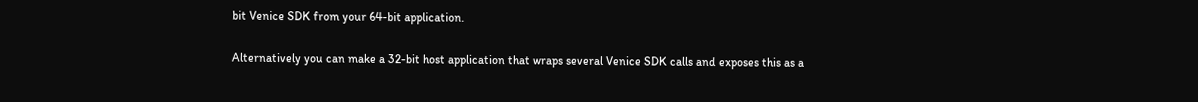bit Venice SDK from your 64-bit application.

Alternatively you can make a 32-bit host application that wraps several Venice SDK calls and exposes this as a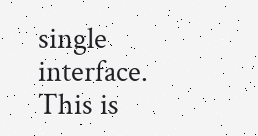single interface. This is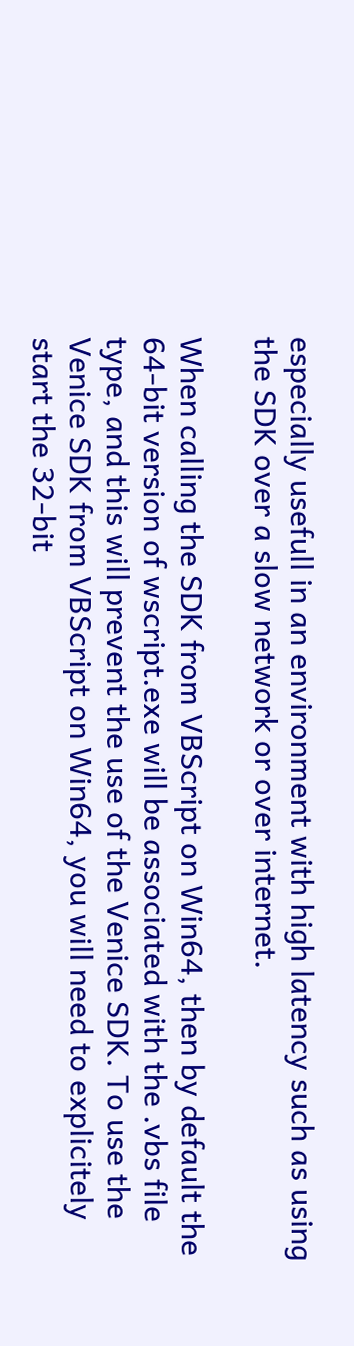especially usefull in an environment with high latency such as using the SDK over a slow network or over internet.

When calling the SDK from VBScript on Win64, then by default the 64-bit version of wscript.exe will be associated with the .vbs file type, and this will prevent the use of the Venice SDK. To use the Venice SDK from VBScript on Win64, you will need to explicitely start the 32-bit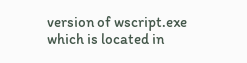version of wscript.exe which is located in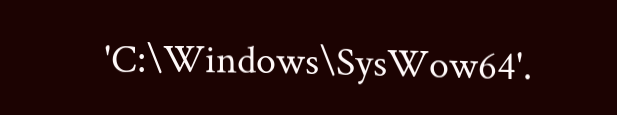'C:\Windows\SysWow64'.